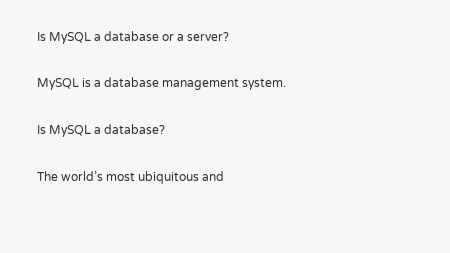Is MySQL a database or a server?

MySQL is a database management system.

Is MySQL a database?

The world’s most ubiquitous and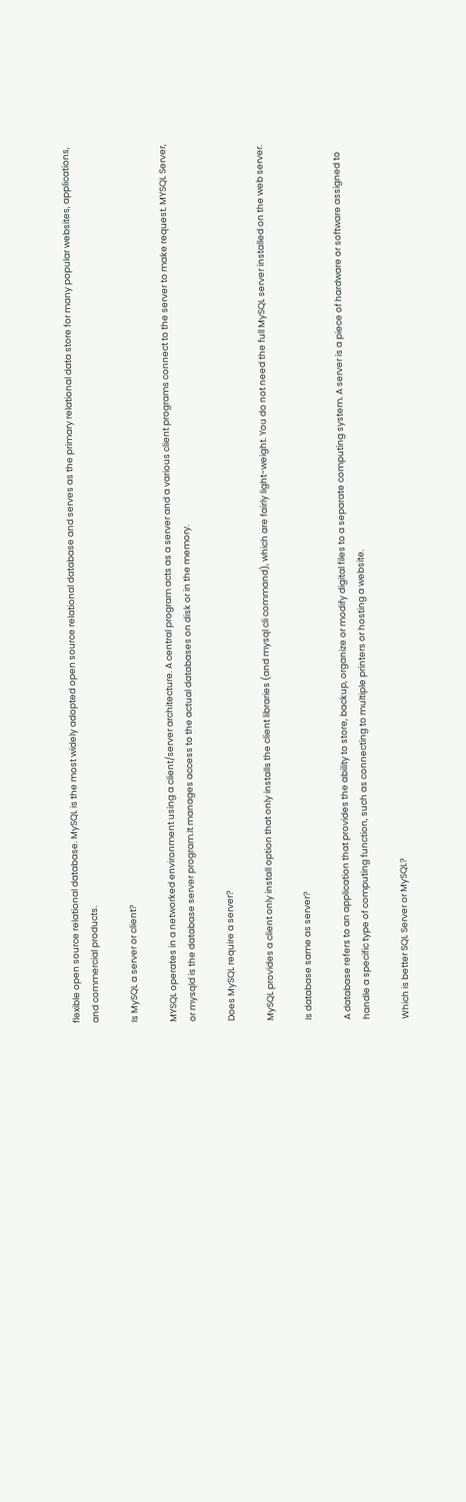flexible open source relational database. MySQL is the most widely adopted open source relational database and serves as the primary relational data store for many popular websites, applications, and commercial products.

Is MySQL a server or client?

MYSQL operates in a networked environment using a client/server architecture. A central program acts as a server and a various client programs connect to the server to make request. MYSQL Server, or mysqld is the database server program.It manages access to the actual databases on disk or in the memory.

Does MySQL require a server?

MySQL provides a client only install option that only installs the client libraries (and mysql cli command), which are fairly light-weight. You do not need the full MySQL server installed on the web server.

Is database same as server?

A database refers to an application that provides the ability to store, backup, organize or modify digital files to a separate computing system. A server is a piece of hardware or software assigned to handle a specific type of computing function, such as connecting to multiple printers or hosting a website.

Which is better SQL Server or MySQL?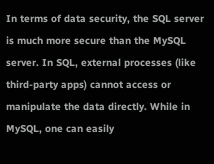In terms of data security, the SQL server is much more secure than the MySQL server. In SQL, external processes (like third-party apps) cannot access or manipulate the data directly. While in MySQL, one can easily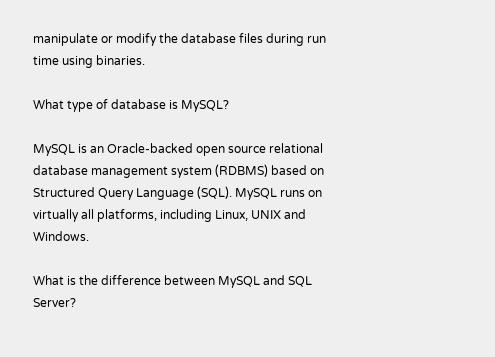manipulate or modify the database files during run time using binaries.

What type of database is MySQL?

MySQL is an Oracle-backed open source relational database management system (RDBMS) based on Structured Query Language (SQL). MySQL runs on virtually all platforms, including Linux, UNIX and Windows.

What is the difference between MySQL and SQL Server?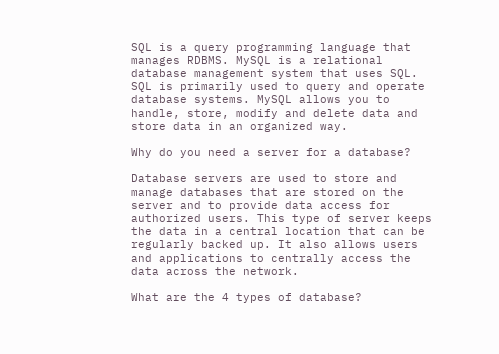SQL is a query programming language that manages RDBMS. MySQL is a relational database management system that uses SQL. SQL is primarily used to query and operate database systems. MySQL allows you to handle, store, modify and delete data and store data in an organized way.

Why do you need a server for a database?

Database servers are used to store and manage databases that are stored on the server and to provide data access for authorized users. This type of server keeps the data in a central location that can be regularly backed up. It also allows users and applications to centrally access the data across the network.

What are the 4 types of database?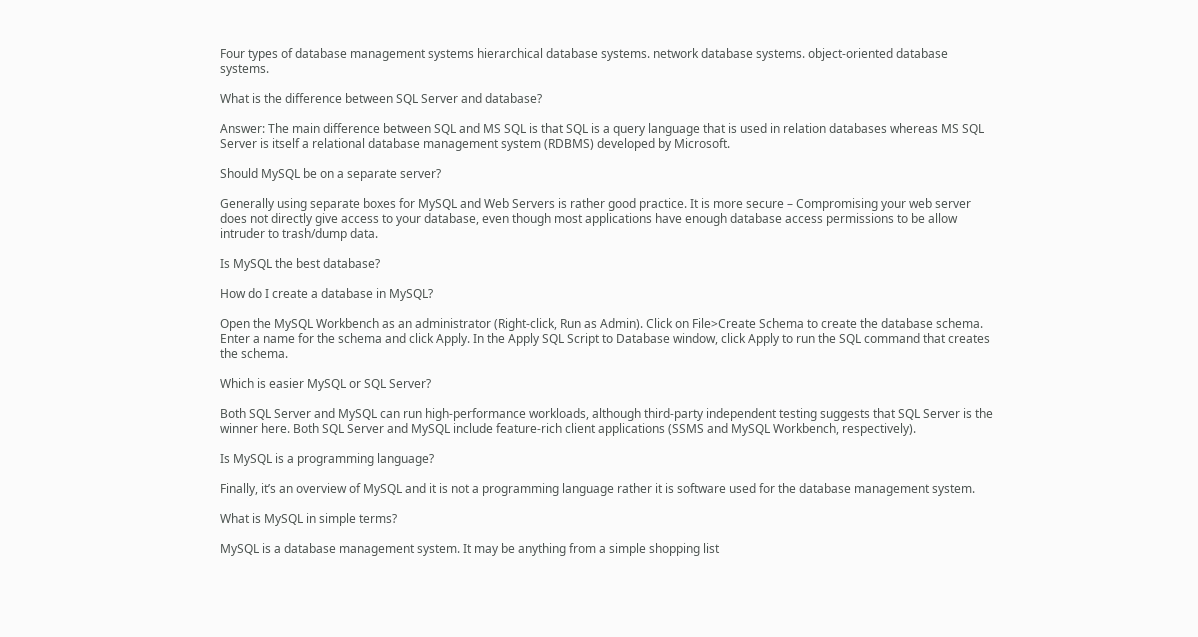Four types of database management systems hierarchical database systems. network database systems. object-oriented database systems.

What is the difference between SQL Server and database?

Answer: The main difference between SQL and MS SQL is that SQL is a query language that is used in relation databases whereas MS SQL Server is itself a relational database management system (RDBMS) developed by Microsoft.

Should MySQL be on a separate server?

Generally using separate boxes for MySQL and Web Servers is rather good practice. It is more secure – Compromising your web server does not directly give access to your database, even though most applications have enough database access permissions to be allow intruder to trash/dump data.

Is MySQL the best database?

How do I create a database in MySQL?

Open the MySQL Workbench as an administrator (Right-click, Run as Admin). Click on File>Create Schema to create the database schema. Enter a name for the schema and click Apply. In the Apply SQL Script to Database window, click Apply to run the SQL command that creates the schema.

Which is easier MySQL or SQL Server?

Both SQL Server and MySQL can run high-performance workloads, although third-party independent testing suggests that SQL Server is the winner here. Both SQL Server and MySQL include feature-rich client applications (SSMS and MySQL Workbench, respectively).

Is MySQL is a programming language?

Finally, it’s an overview of MySQL and it is not a programming language rather it is software used for the database management system.

What is MySQL in simple terms?

MySQL is a database management system. It may be anything from a simple shopping list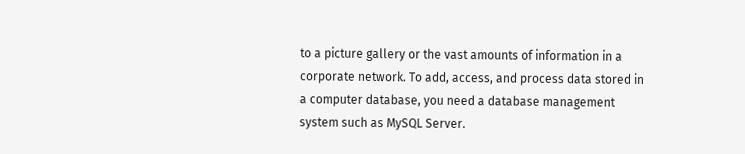to a picture gallery or the vast amounts of information in a corporate network. To add, access, and process data stored in a computer database, you need a database management system such as MySQL Server.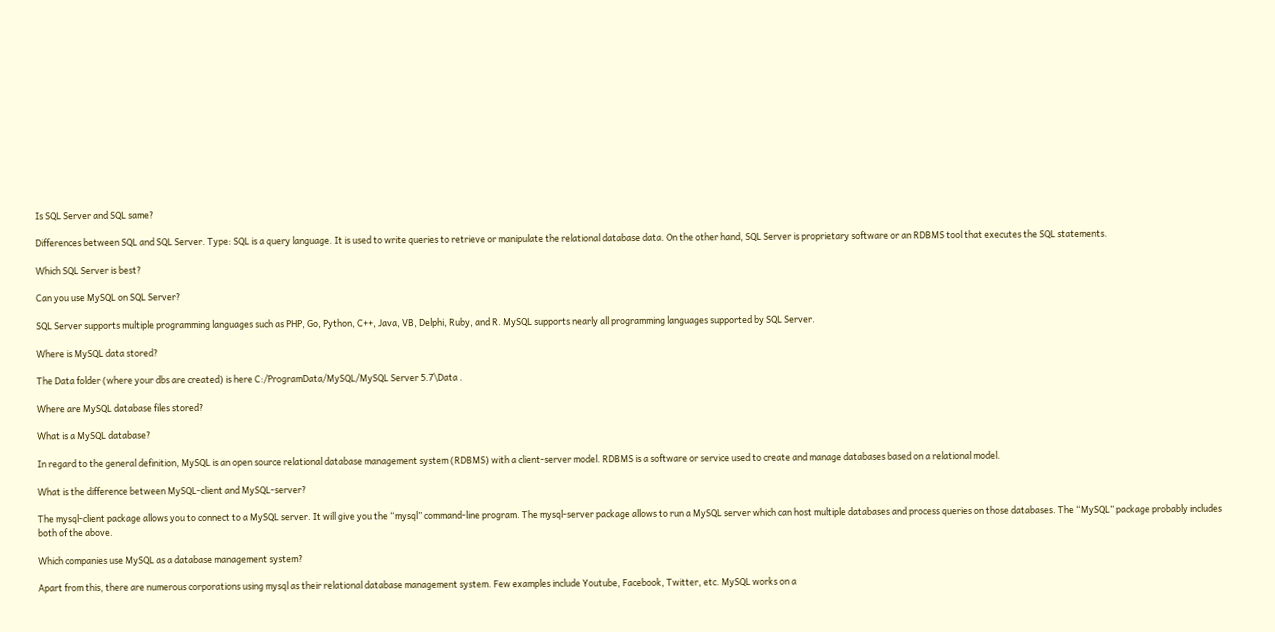Is SQL Server and SQL same?

Differences between SQL and SQL Server. Type: SQL is a query language. It is used to write queries to retrieve or manipulate the relational database data. On the other hand, SQL Server is proprietary software or an RDBMS tool that executes the SQL statements.

Which SQL Server is best?

Can you use MySQL on SQL Server?

SQL Server supports multiple programming languages such as PHP, Go, Python, C++, Java, VB, Delphi, Ruby, and R. MySQL supports nearly all programming languages supported by SQL Server.

Where is MySQL data stored?

The Data folder (where your dbs are created) is here C:/ProgramData/MySQL/MySQL Server 5.7\Data .

Where are MySQL database files stored?

What is a MySQL database?

In regard to the general definition, MySQL is an open source relational database management system (RDBMS) with a client-server model. RDBMS is a software or service used to create and manage databases based on a relational model.

What is the difference between MySQL-client and MySQL-server?

The mysql-client package allows you to connect to a MySQL server. It will give you the “mysql” command-line program. The mysql-server package allows to run a MySQL server which can host multiple databases and process queries on those databases. The “MySQL” package probably includes both of the above.

Which companies use MySQL as a database management system?

Apart from this, there are numerous corporations using mysql as their relational database management system. Few examples include Youtube, Facebook, Twitter, etc. MySQL works on a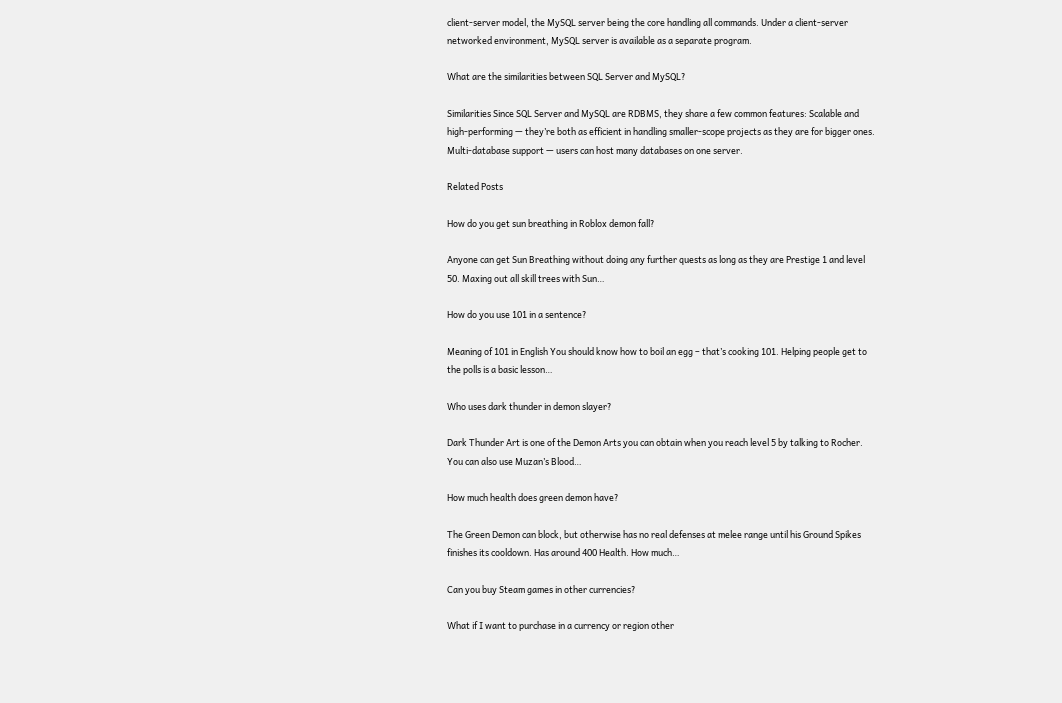client-server model, the MySQL server being the core handling all commands. Under a client-server networked environment, MySQL server is available as a separate program.

What are the similarities between SQL Server and MySQL?

Similarities Since SQL Server and MySQL are RDBMS, they share a few common features: Scalable and high-performing — they’re both as efficient in handling smaller-scope projects as they are for bigger ones. Multi-database support — users can host many databases on one server.

Related Posts

How do you get sun breathing in Roblox demon fall?

Anyone can get Sun Breathing without doing any further quests as long as they are Prestige 1 and level 50. Maxing out all skill trees with Sun…

How do you use 101 in a sentence?

Meaning of 101 in English You should know how to boil an egg – that’s cooking 101. Helping people get to the polls is a basic lesson…

Who uses dark thunder in demon slayer?

Dark Thunder Art is one of the Demon Arts you can obtain when you reach level 5 by talking to Rocher. You can also use Muzan’s Blood…

How much health does green demon have?

The Green Demon can block, but otherwise has no real defenses at melee range until his Ground Spikes finishes its cooldown. Has around 400 Health. How much…

Can you buy Steam games in other currencies?

What if I want to purchase in a currency or region other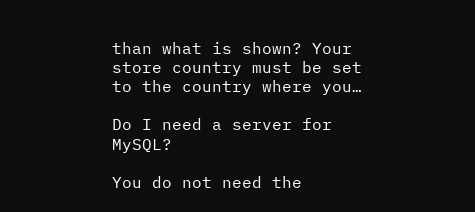than what is shown? Your store country must be set to the country where you…

Do I need a server for MySQL?

You do not need the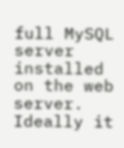full MySQL server installed on the web server. Ideally it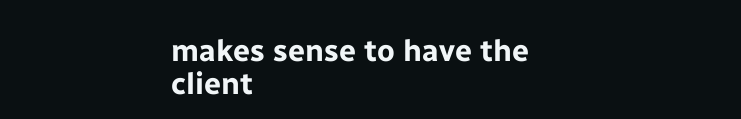makes sense to have the client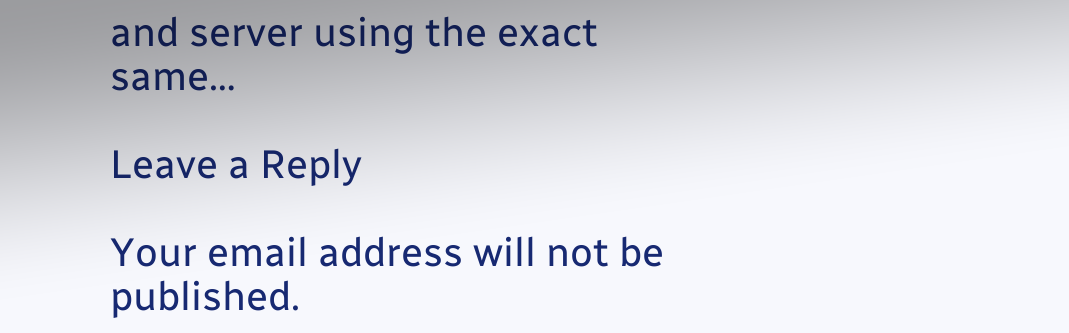and server using the exact same…

Leave a Reply

Your email address will not be published.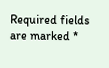Required fields are marked *